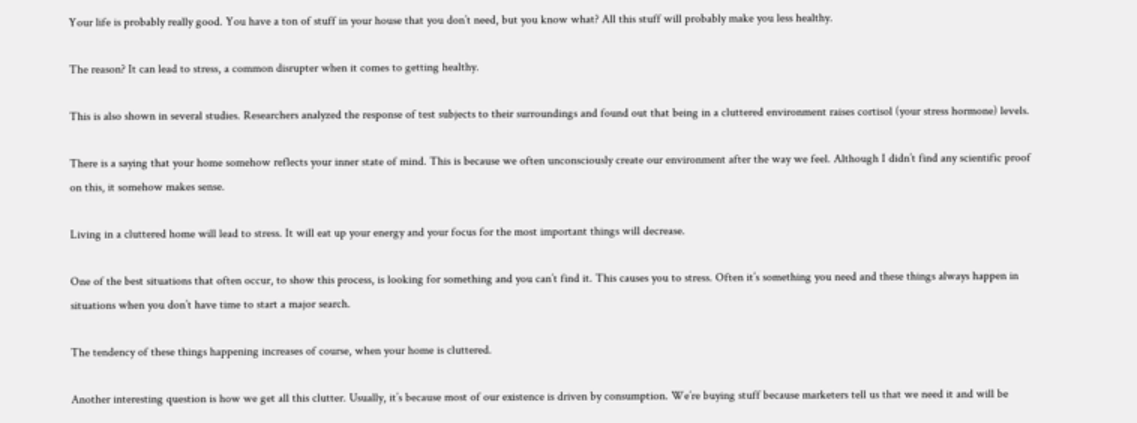Your life is probably really good. You have a ton of stuff in your house that you don’t need, but you know what? All this stuff will probably make you less healthy.

The reason? It can lead to stress, a common disrupter when it comes to getting healthy.

This is also shown in several studies. Researchers analyzed the response of test subjects to their surroundings and found out that being in a cluttered environment raises cortisol (your stress hormone) levels.

There is a saying that your home somehow reflects your inner state of mind. This is because we often unconsciously create our environment after the way we feel. Although I didn’t find any scientific proof on this, it somehow makes sense.

Living in a cluttered home will lead to stress. It will eat up your energy and your focus for the most important things will decrease.

One of the best situations that often occur, to show this process, is looking for something and you can’t find it. This causes you to stress. Often it’s something you need and these things always happen in situations when you don’t have time to start a major search.

The tendency of these things happening increases of course, when your home is cluttered.

Another interesting question is how we get all this clutter. Usually, it’s because most of our existence is driven by consumption. We’re buying stuff because marketers tell us that we need it and will be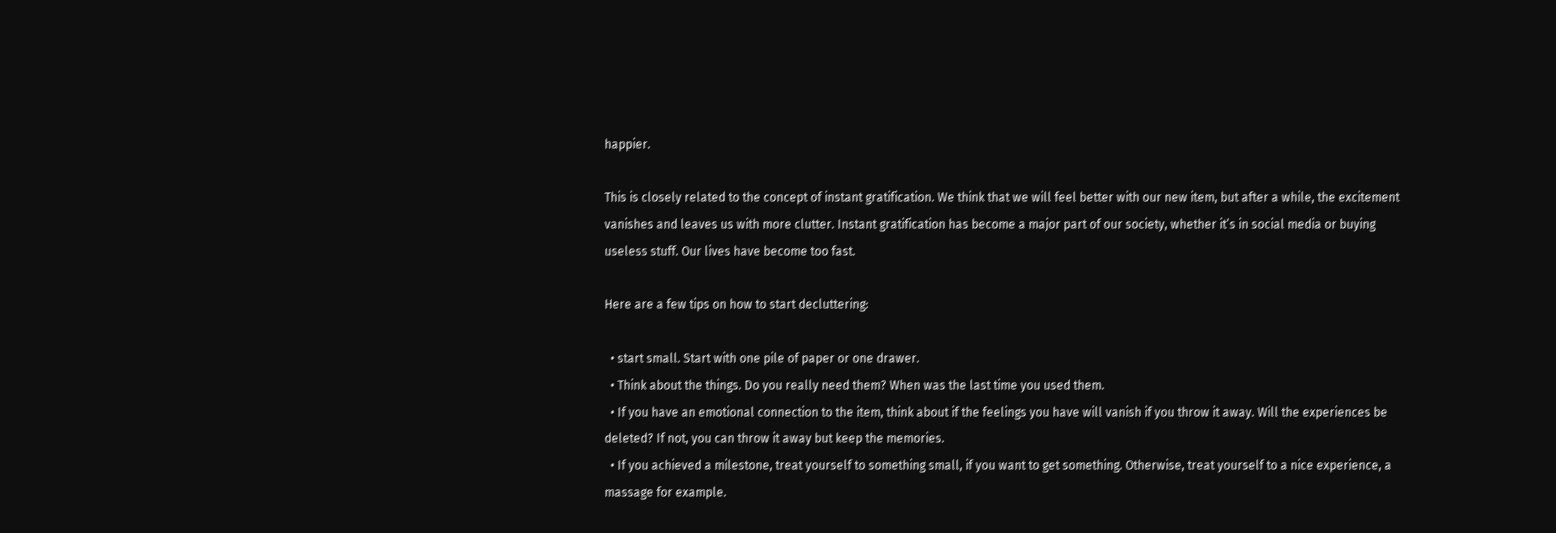happier.

This is closely related to the concept of instant gratification. We think that we will feel better with our new item, but after a while, the excitement vanishes and leaves us with more clutter. Instant gratification has become a major part of our society, whether it’s in social media or buying useless stuff. Our lives have become too fast.

Here are a few tips on how to start decluttering:

  • start small. Start with one pile of paper or one drawer.
  • Think about the things. Do you really need them? When was the last time you used them.
  • If you have an emotional connection to the item, think about if the feelings you have will vanish if you throw it away. Will the experiences be deleted? If not, you can throw it away but keep the memories.
  • If you achieved a milestone, treat yourself to something small, if you want to get something. Otherwise, treat yourself to a nice experience, a massage for example.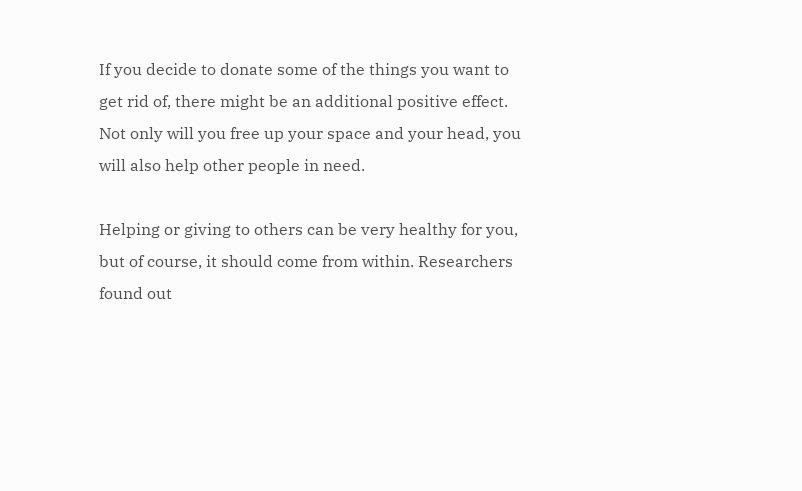If you decide to donate some of the things you want to get rid of, there might be an additional positive effect. Not only will you free up your space and your head, you will also help other people in need.

Helping or giving to others can be very healthy for you, but of course, it should come from within. Researchers found out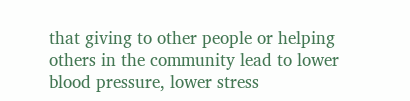that giving to other people or helping others in the community lead to lower blood pressure, lower stress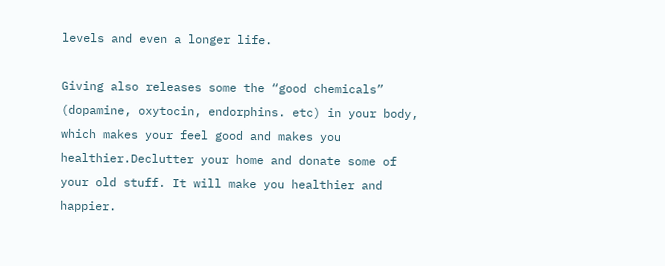levels and even a longer life.

Giving also releases some the “good chemicals” (dopamine, oxytocin, endorphins. etc) in your body, which makes your feel good and makes you healthier.Declutter your home and donate some of your old stuff. It will make you healthier and happier.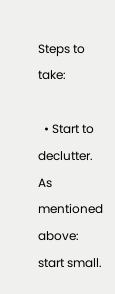Steps to take:

  • Start to declutter. As mentioned above: start small.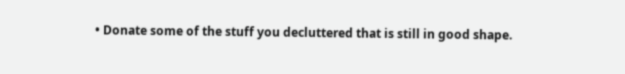• Donate some of the stuff you decluttered that is still in good shape.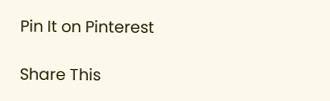Pin It on Pinterest

Share This